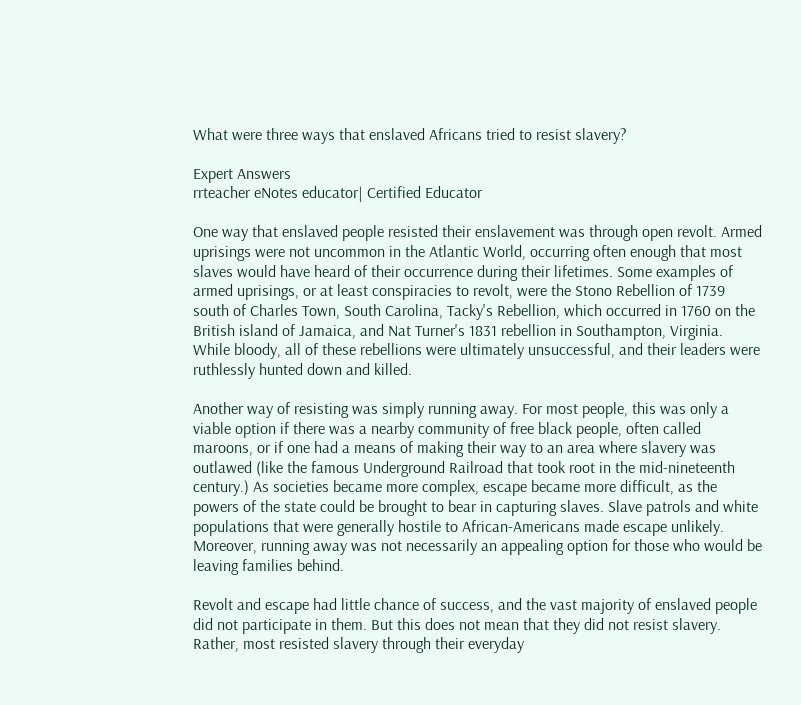What were three ways that enslaved Africans tried to resist slavery?

Expert Answers
rrteacher eNotes educator| Certified Educator

One way that enslaved people resisted their enslavement was through open revolt. Armed uprisings were not uncommon in the Atlantic World, occurring often enough that most slaves would have heard of their occurrence during their lifetimes. Some examples of armed uprisings, or at least conspiracies to revolt, were the Stono Rebellion of 1739 south of Charles Town, South Carolina, Tacky's Rebellion, which occurred in 1760 on the British island of Jamaica, and Nat Turner's 1831 rebellion in Southampton, Virginia. While bloody, all of these rebellions were ultimately unsuccessful, and their leaders were ruthlessly hunted down and killed.

Another way of resisting was simply running away. For most people, this was only a viable option if there was a nearby community of free black people, often called maroons, or if one had a means of making their way to an area where slavery was outlawed (like the famous Underground Railroad that took root in the mid-nineteenth century.) As societies became more complex, escape became more difficult, as the powers of the state could be brought to bear in capturing slaves. Slave patrols and white populations that were generally hostile to African-Americans made escape unlikely. Moreover, running away was not necessarily an appealing option for those who would be leaving families behind.

Revolt and escape had little chance of success, and the vast majority of enslaved people did not participate in them. But this does not mean that they did not resist slavery. Rather, most resisted slavery through their everyday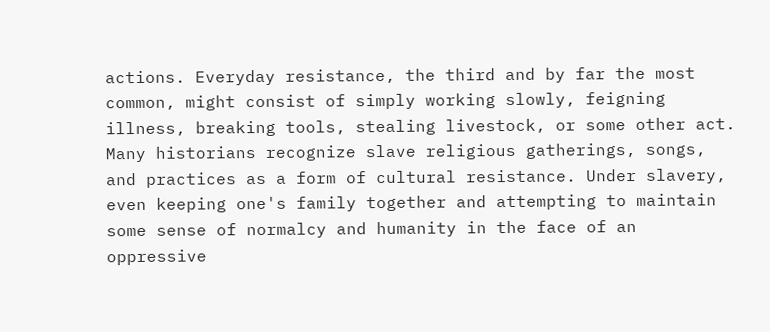actions. Everyday resistance, the third and by far the most common, might consist of simply working slowly, feigning illness, breaking tools, stealing livestock, or some other act. Many historians recognize slave religious gatherings, songs, and practices as a form of cultural resistance. Under slavery, even keeping one's family together and attempting to maintain some sense of normalcy and humanity in the face of an oppressive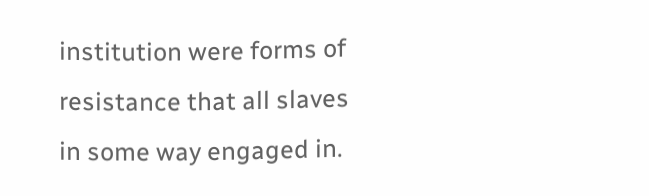institution were forms of resistance that all slaves in some way engaged in.